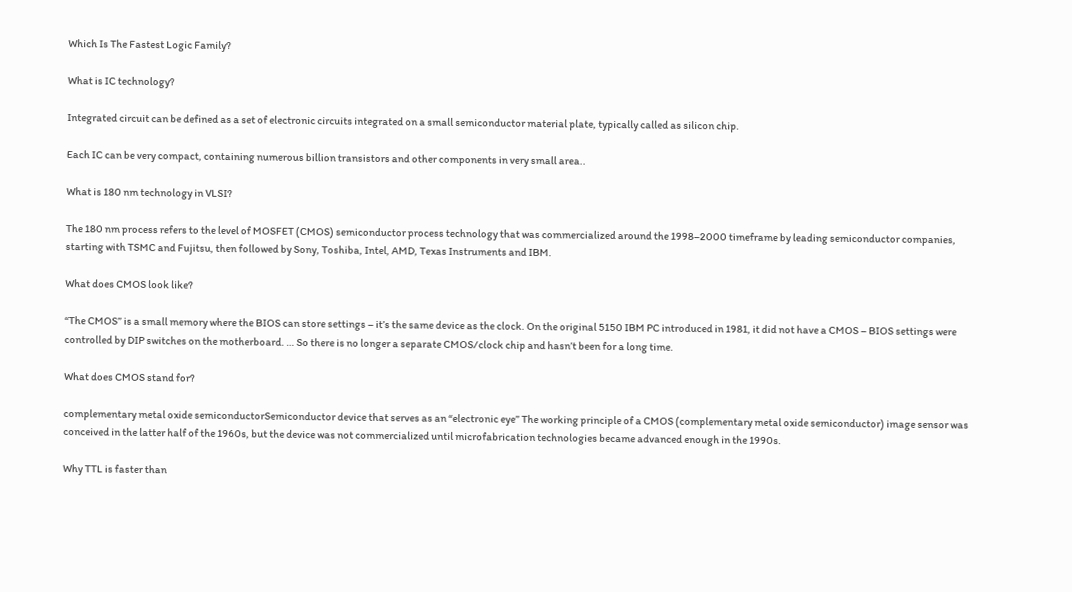Which Is The Fastest Logic Family?

What is IC technology?

Integrated circuit can be defined as a set of electronic circuits integrated on a small semiconductor material plate, typically called as silicon chip.

Each IC can be very compact, containing numerous billion transistors and other components in very small area..

What is 180 nm technology in VLSI?

The 180 nm process refers to the level of MOSFET (CMOS) semiconductor process technology that was commercialized around the 1998–2000 timeframe by leading semiconductor companies, starting with TSMC and Fujitsu, then followed by Sony, Toshiba, Intel, AMD, Texas Instruments and IBM.

What does CMOS look like?

“The CMOS” is a small memory where the BIOS can store settings – it’s the same device as the clock. On the original 5150 IBM PC introduced in 1981, it did not have a CMOS – BIOS settings were controlled by DIP switches on the motherboard. … So there is no longer a separate CMOS/clock chip and hasn’t been for a long time.

What does CMOS stand for?

complementary metal oxide semiconductorSemiconductor device that serves as an “electronic eye” The working principle of a CMOS (complementary metal oxide semiconductor) image sensor was conceived in the latter half of the 1960s, but the device was not commercialized until microfabrication technologies became advanced enough in the 1990s.

Why TTL is faster than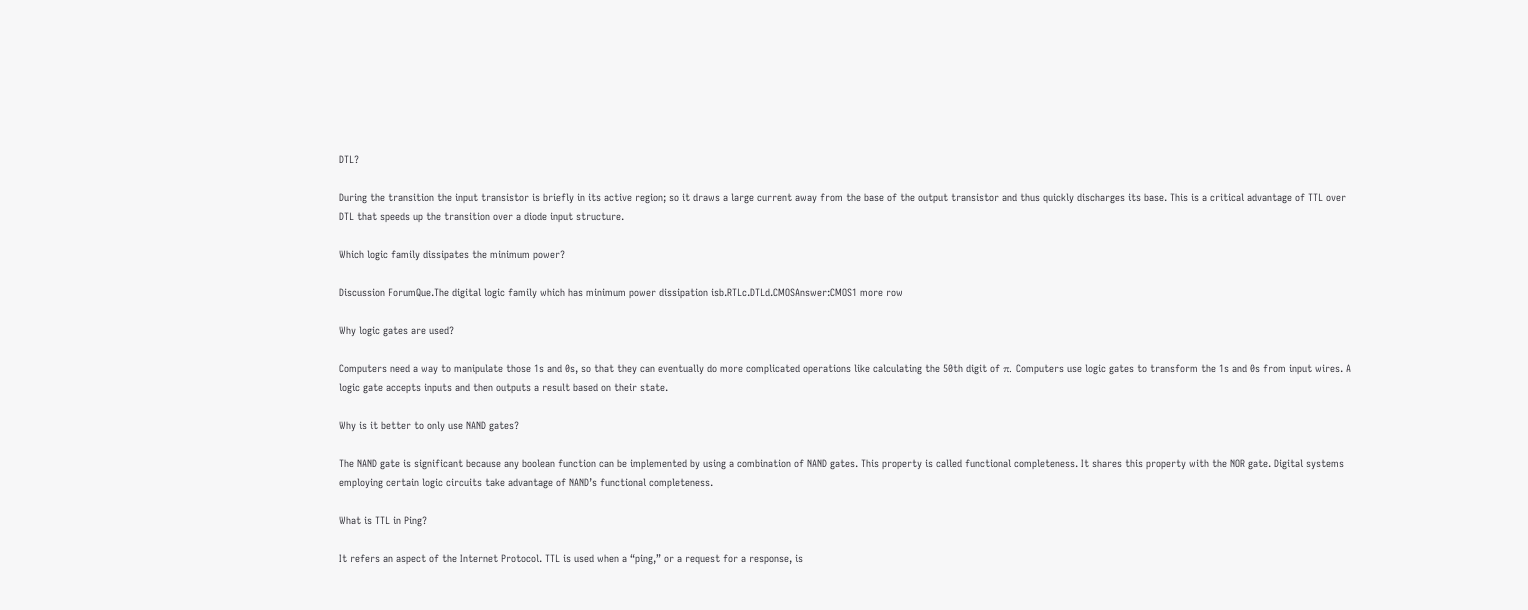DTL?

During the transition the input transistor is briefly in its active region; so it draws a large current away from the base of the output transistor and thus quickly discharges its base. This is a critical advantage of TTL over DTL that speeds up the transition over a diode input structure.

Which logic family dissipates the minimum power?

Discussion ForumQue.The digital logic family which has minimum power dissipation isb.RTLc.DTLd.CMOSAnswer:CMOS1 more row

Why logic gates are used?

Computers need a way to manipulate those 1s and 0s, so that they can eventually do more complicated operations like calculating the 50th digit of π. Computers use logic gates to transform the 1s and 0s from input wires. A logic gate accepts inputs and then outputs a result based on their state.

Why is it better to only use NAND gates?

The NAND gate is significant because any boolean function can be implemented by using a combination of NAND gates. This property is called functional completeness. It shares this property with the NOR gate. Digital systems employing certain logic circuits take advantage of NAND’s functional completeness.

What is TTL in Ping?

It refers an aspect of the Internet Protocol. TTL is used when a “ping,” or a request for a response, is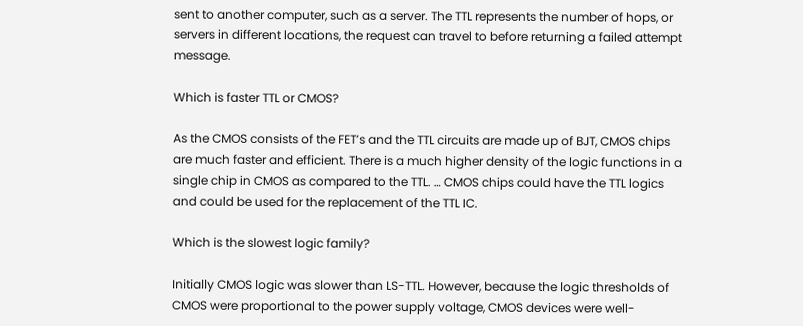sent to another computer, such as a server. The TTL represents the number of hops, or servers in different locations, the request can travel to before returning a failed attempt message.

Which is faster TTL or CMOS?

As the CMOS consists of the FET’s and the TTL circuits are made up of BJT, CMOS chips are much faster and efficient. There is a much higher density of the logic functions in a single chip in CMOS as compared to the TTL. … CMOS chips could have the TTL logics and could be used for the replacement of the TTL IC.

Which is the slowest logic family?

Initially CMOS logic was slower than LS-TTL. However, because the logic thresholds of CMOS were proportional to the power supply voltage, CMOS devices were well-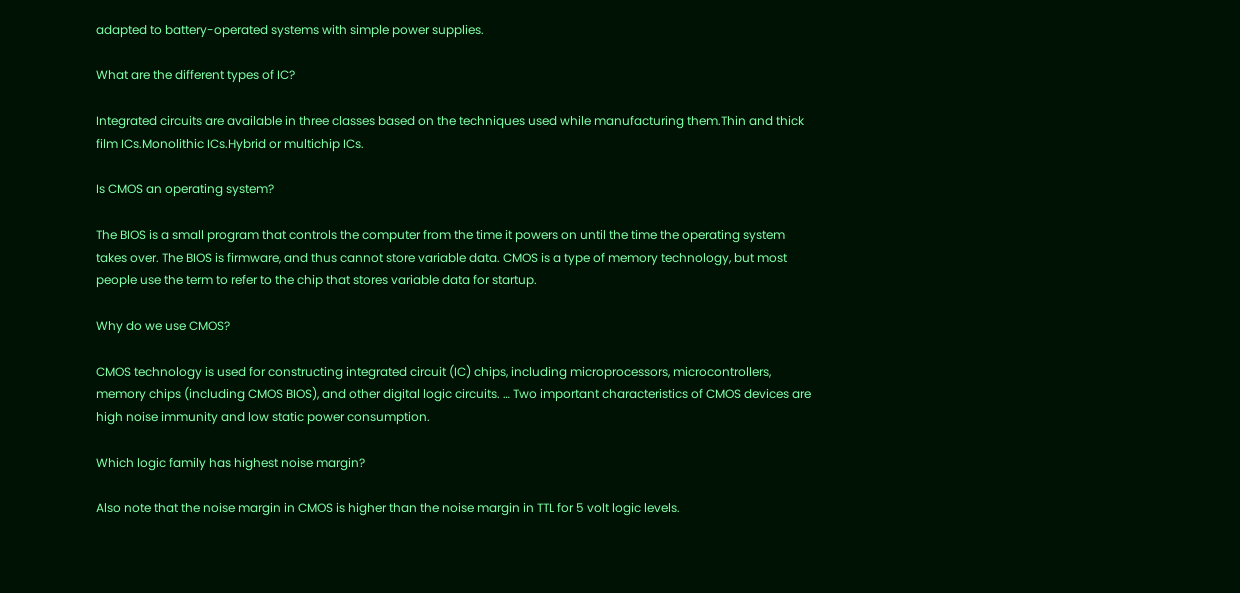adapted to battery-operated systems with simple power supplies.

What are the different types of IC?

Integrated circuits are available in three classes based on the techniques used while manufacturing them.Thin and thick film ICs.Monolithic ICs.Hybrid or multichip ICs.

Is CMOS an operating system?

The BIOS is a small program that controls the computer from the time it powers on until the time the operating system takes over. The BIOS is firmware, and thus cannot store variable data. CMOS is a type of memory technology, but most people use the term to refer to the chip that stores variable data for startup.

Why do we use CMOS?

CMOS technology is used for constructing integrated circuit (IC) chips, including microprocessors, microcontrollers, memory chips (including CMOS BIOS), and other digital logic circuits. … Two important characteristics of CMOS devices are high noise immunity and low static power consumption.

Which logic family has highest noise margin?

Also note that the noise margin in CMOS is higher than the noise margin in TTL for 5 volt logic levels.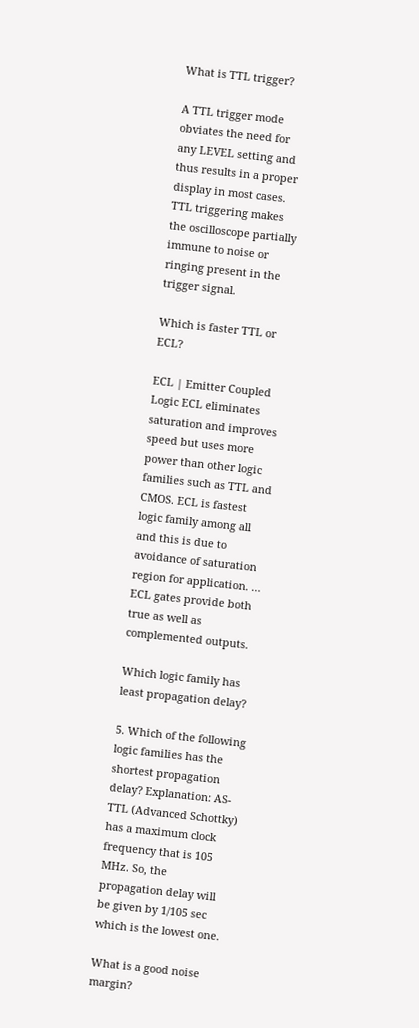What is TTL trigger?

A TTL trigger mode obviates the need for any LEVEL setting and thus results in a proper display in most cases. TTL triggering makes the oscilloscope partially immune to noise or ringing present in the trigger signal.

Which is faster TTL or ECL?

ECL | Emitter Coupled Logic ECL eliminates saturation and improves speed but uses more power than other logic families such as TTL and CMOS. ECL is fastest logic family among all and this is due to avoidance of saturation region for application. … ECL gates provide both true as well as complemented outputs.

Which logic family has least propagation delay?

5. Which of the following logic families has the shortest propagation delay? Explanation: AS-TTL (Advanced Schottky) has a maximum clock frequency that is 105 MHz. So, the propagation delay will be given by 1/105 sec which is the lowest one.

What is a good noise margin?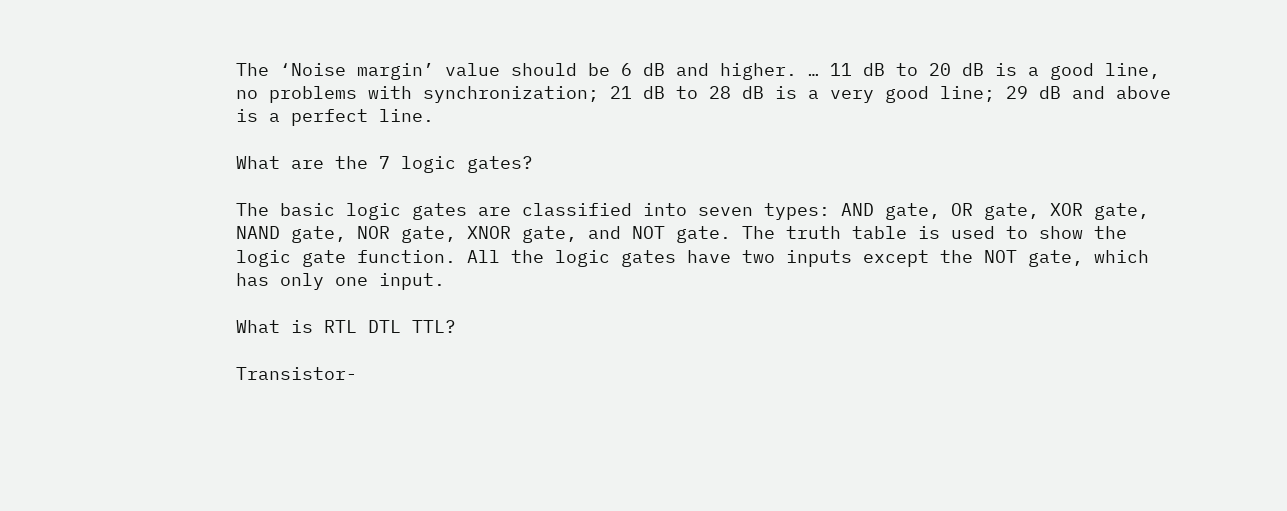The ‘Noise margin’ value should be 6 dB and higher. … 11 dB to 20 dB is a good line, no problems with synchronization; 21 dB to 28 dB is a very good line; 29 dB and above is a perfect line.

What are the 7 logic gates?

The basic logic gates are classified into seven types: AND gate, OR gate, XOR gate, NAND gate, NOR gate, XNOR gate, and NOT gate. The truth table is used to show the logic gate function. All the logic gates have two inputs except the NOT gate, which has only one input.

What is RTL DTL TTL?

Transistor-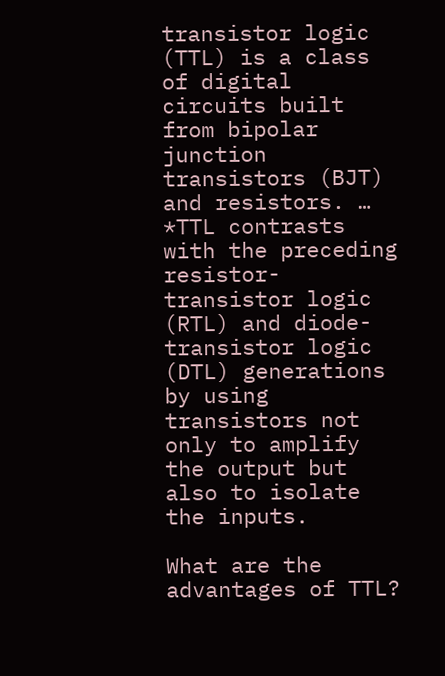transistor logic (TTL) is a class of digital circuits built from bipolar junction transistors (BJT) and resistors. … *TTL contrasts with the preceding resistor-transistor logic (RTL) and diode-transistor logic (DTL) generations by using transistors not only to amplify the output but also to isolate the inputs.

What are the advantages of TTL?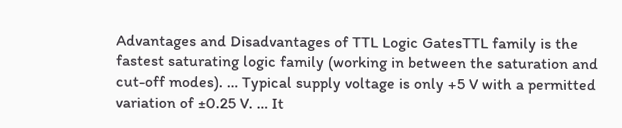Advantages and Disadvantages of TTL Logic GatesTTL family is the fastest saturating logic family (working in between the saturation and cut-off modes). … Typical supply voltage is only +5 V with a permitted variation of ±0.25 V. … It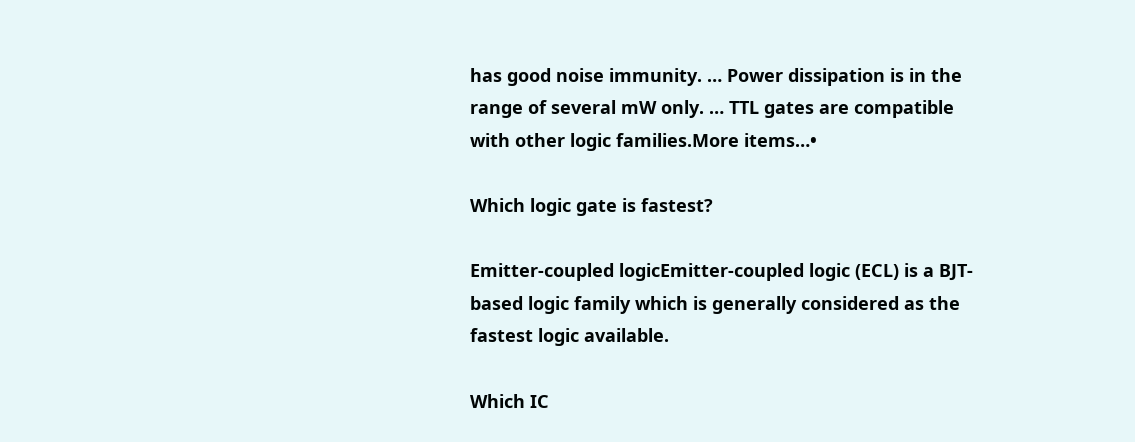has good noise immunity. … Power dissipation is in the range of several mW only. … TTL gates are compatible with other logic families.More items…•

Which logic gate is fastest?

Emitter-coupled logicEmitter-coupled logic (ECL) is a BJT-based logic family which is generally considered as the fastest logic available.

Which IC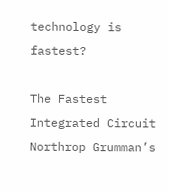technology is fastest?

The Fastest Integrated Circuit Northrop Grumman’s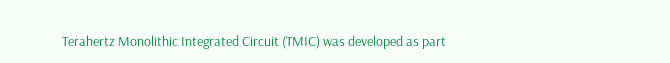Terahertz Monolithic Integrated Circuit (TMIC) was developed as part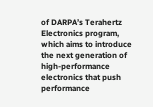of DARPA’s Terahertz Electronics program, which aims to introduce the next generation of high-performance electronics that push performance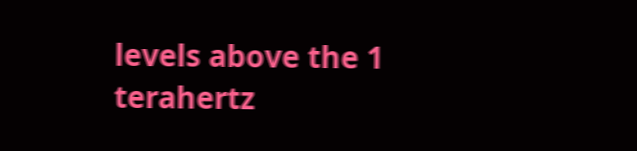levels above the 1 terahertz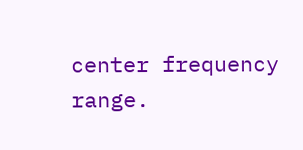center frequency range.